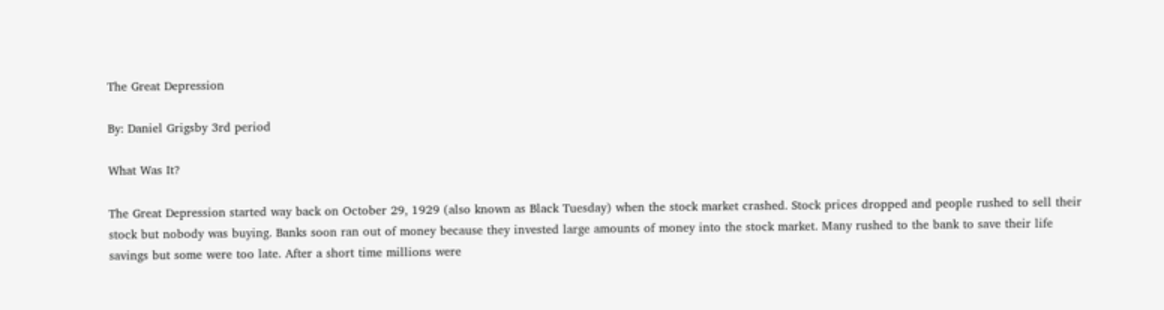The Great Depression

By: Daniel Grigsby 3rd period

What Was It?

The Great Depression started way back on October 29, 1929 (also known as Black Tuesday) when the stock market crashed. Stock prices dropped and people rushed to sell their stock but nobody was buying. Banks soon ran out of money because they invested large amounts of money into the stock market. Many rushed to the bank to save their life savings but some were too late. After a short time millions were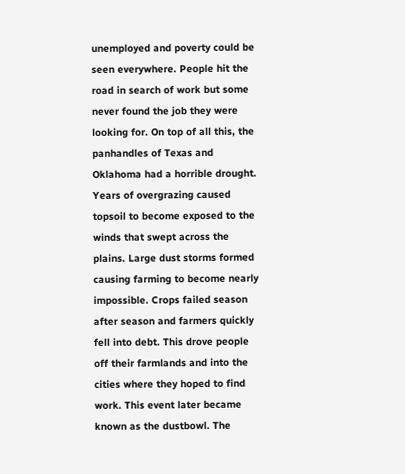unemployed and poverty could be seen everywhere. People hit the road in search of work but some never found the job they were looking for. On top of all this, the panhandles of Texas and Oklahoma had a horrible drought. Years of overgrazing caused topsoil to become exposed to the winds that swept across the plains. Large dust storms formed causing farming to become nearly impossible. Crops failed season after season and farmers quickly fell into debt. This drove people off their farmlands and into the cities where they hoped to find work. This event later became known as the dustbowl. The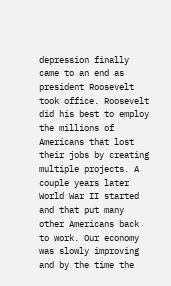depression finally came to an end as president Roosevelt took office. Roosevelt did his best to employ the millions of Americans that lost their jobs by creating multiple projects. A couple years later World War II started and that put many other Americans back to work. Our economy was slowly improving and by the time the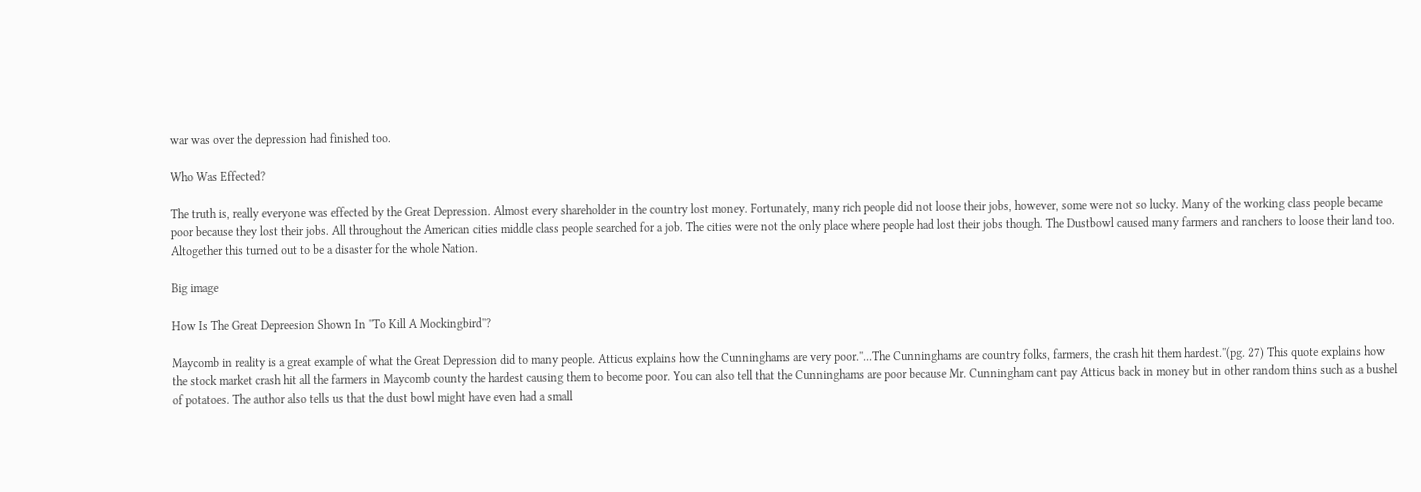war was over the depression had finished too.

Who Was Effected?

The truth is, really everyone was effected by the Great Depression. Almost every shareholder in the country lost money. Fortunately, many rich people did not loose their jobs, however, some were not so lucky. Many of the working class people became poor because they lost their jobs. All throughout the American cities middle class people searched for a job. The cities were not the only place where people had lost their jobs though. The Dustbowl caused many farmers and ranchers to loose their land too. Altogether this turned out to be a disaster for the whole Nation.

Big image

How Is The Great Depreesion Shown In ''To Kill A Mockingbird''?

Maycomb in reality is a great example of what the Great Depression did to many people. Atticus explains how the Cunninghams are very poor.''...The Cunninghams are country folks, farmers, the crash hit them hardest.''(pg. 27) This quote explains how the stock market crash hit all the farmers in Maycomb county the hardest causing them to become poor. You can also tell that the Cunninghams are poor because Mr. Cunningham cant pay Atticus back in money but in other random thins such as a bushel of potatoes. The author also tells us that the dust bowl might have even had a small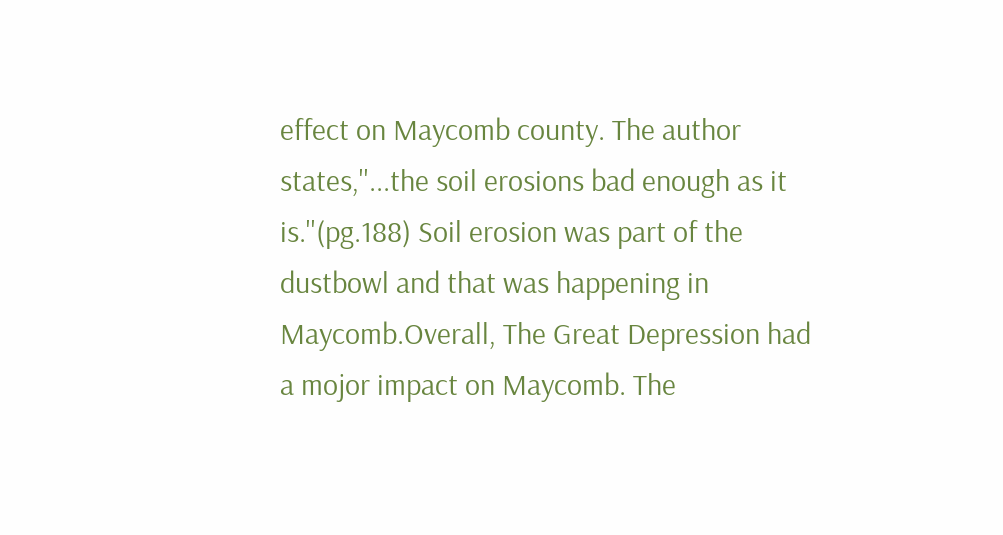effect on Maycomb county. The author states,''...the soil erosions bad enough as it is.''(pg.188) Soil erosion was part of the dustbowl and that was happening in Maycomb.Overall, The Great Depression had a mojor impact on Maycomb. The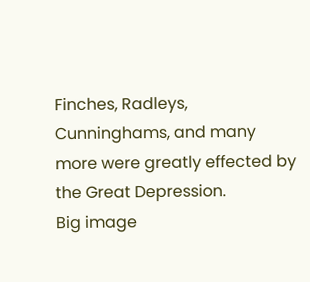Finches, Radleys, Cunninghams, and many more were greatly effected by the Great Depression.
Big image